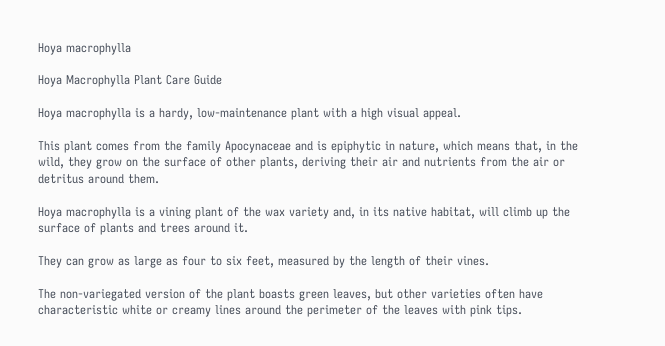Hoya macrophylla

Hoya Macrophylla Plant Care Guide

Hoya macrophylla is a hardy, low-maintenance plant with a high visual appeal.

This plant comes from the family Apocynaceae and is epiphytic in nature, which means that, in the wild, they grow on the surface of other plants, deriving their air and nutrients from the air or detritus around them.

Hoya macrophylla is a vining plant of the wax variety and, in its native habitat, will climb up the surface of plants and trees around it.

They can grow as large as four to six feet, measured by the length of their vines.

The non-variegated version of the plant boasts green leaves, but other varieties often have characteristic white or creamy lines around the perimeter of the leaves with pink tips.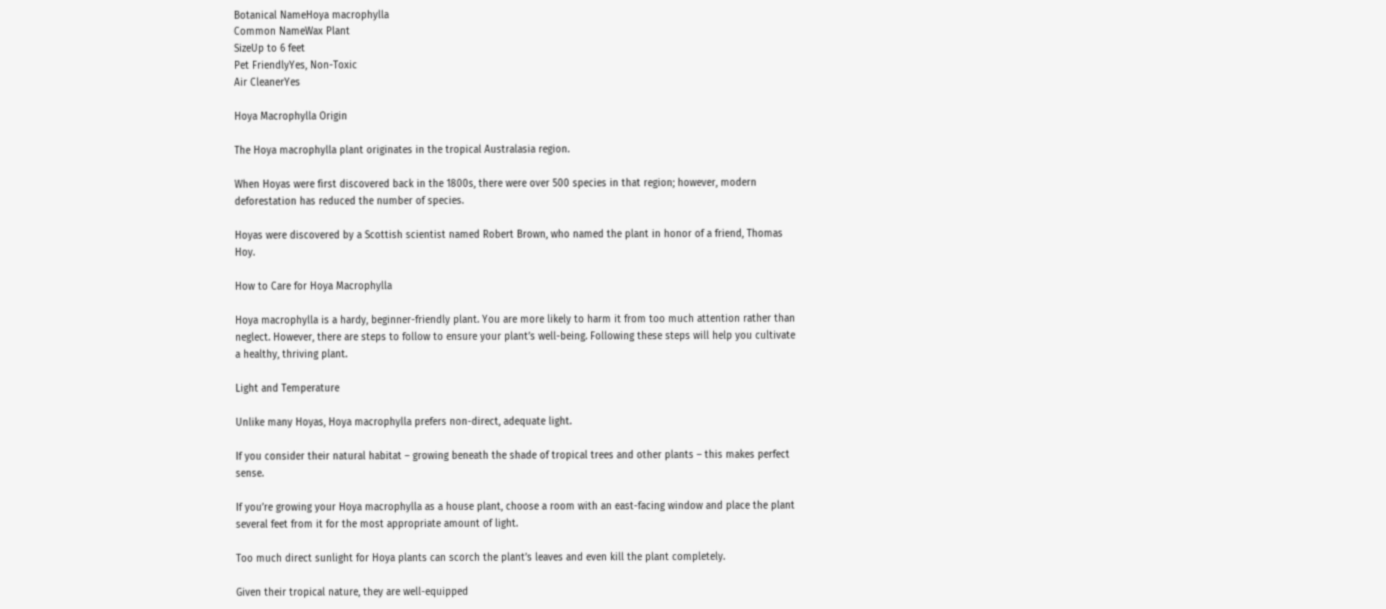Botanical NameHoya macrophylla
Common NameWax Plant
SizeUp to 6 feet
Pet FriendlyYes, Non-Toxic
Air CleanerYes

Hoya Macrophylla Origin

The Hoya macrophylla plant originates in the tropical Australasia region.

When Hoyas were first discovered back in the 1800s, there were over 500 species in that region; however, modern deforestation has reduced the number of species.

Hoyas were discovered by a Scottish scientist named Robert Brown, who named the plant in honor of a friend, Thomas Hoy.

How to Care for Hoya Macrophylla

Hoya macrophylla is a hardy, beginner-friendly plant. You are more likely to harm it from too much attention rather than neglect. However, there are steps to follow to ensure your plant’s well-being. Following these steps will help you cultivate a healthy, thriving plant.

Light and Temperature

Unlike many Hoyas, Hoya macrophylla prefers non-direct, adequate light.

If you consider their natural habitat – growing beneath the shade of tropical trees and other plants – this makes perfect sense.

If you’re growing your Hoya macrophylla as a house plant, choose a room with an east-facing window and place the plant several feet from it for the most appropriate amount of light.

Too much direct sunlight for Hoya plants can scorch the plant’s leaves and even kill the plant completely.

Given their tropical nature, they are well-equipped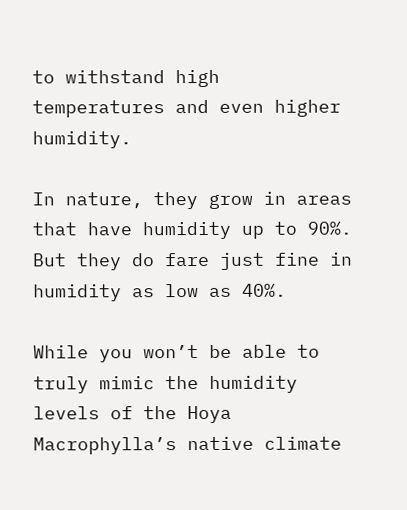to withstand high temperatures and even higher humidity.

In nature, they grow in areas that have humidity up to 90%. But they do fare just fine in humidity as low as 40%.

While you won’t be able to truly mimic the humidity levels of the Hoya Macrophylla’s native climate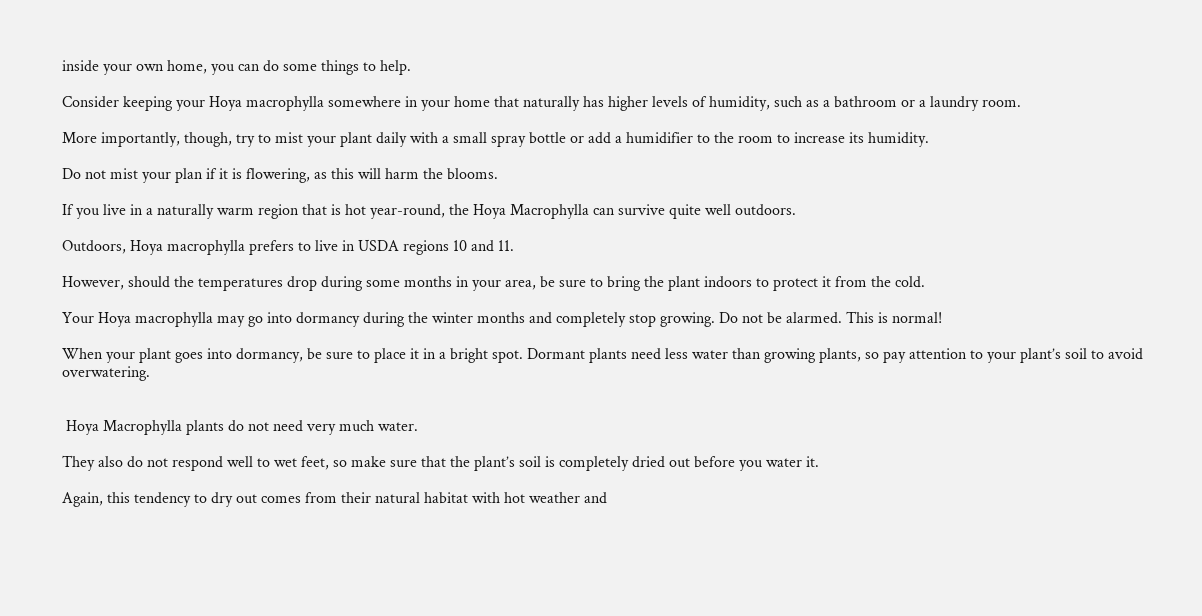inside your own home, you can do some things to help.

Consider keeping your Hoya macrophylla somewhere in your home that naturally has higher levels of humidity, such as a bathroom or a laundry room.

More importantly, though, try to mist your plant daily with a small spray bottle or add a humidifier to the room to increase its humidity.

Do not mist your plan if it is flowering, as this will harm the blooms.

If you live in a naturally warm region that is hot year-round, the Hoya Macrophylla can survive quite well outdoors.

Outdoors, Hoya macrophylla prefers to live in USDA regions 10 and 11.

However, should the temperatures drop during some months in your area, be sure to bring the plant indoors to protect it from the cold.

Your Hoya macrophylla may go into dormancy during the winter months and completely stop growing. Do not be alarmed. This is normal!

When your plant goes into dormancy, be sure to place it in a bright spot. Dormant plants need less water than growing plants, so pay attention to your plant’s soil to avoid overwatering.


 Hoya Macrophylla plants do not need very much water.

They also do not respond well to wet feet, so make sure that the plant’s soil is completely dried out before you water it.

Again, this tendency to dry out comes from their natural habitat with hot weather and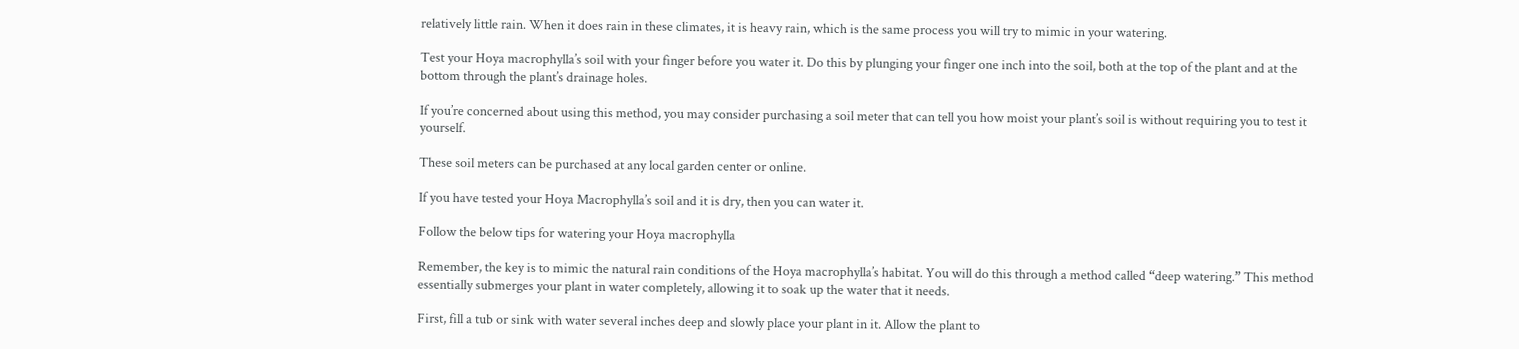relatively little rain. When it does rain in these climates, it is heavy rain, which is the same process you will try to mimic in your watering.

Test your Hoya macrophylla’s soil with your finger before you water it. Do this by plunging your finger one inch into the soil, both at the top of the plant and at the bottom through the plant’s drainage holes.

If you’re concerned about using this method, you may consider purchasing a soil meter that can tell you how moist your plant’s soil is without requiring you to test it yourself.

These soil meters can be purchased at any local garden center or online.

If you have tested your Hoya Macrophylla’s soil and it is dry, then you can water it.

Follow the below tips for watering your Hoya macrophylla

Remember, the key is to mimic the natural rain conditions of the Hoya macrophylla’s habitat. You will do this through a method called “deep watering.” This method essentially submerges your plant in water completely, allowing it to soak up the water that it needs.

First, fill a tub or sink with water several inches deep and slowly place your plant in it. Allow the plant to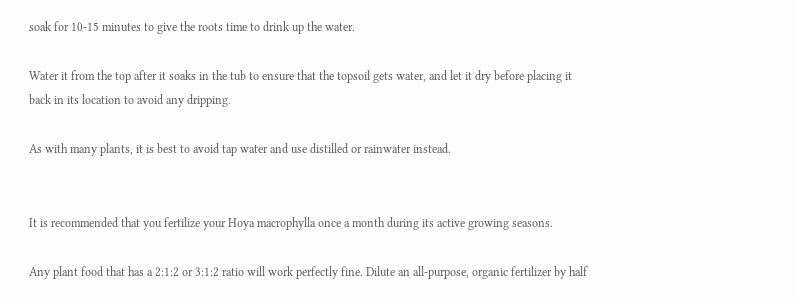soak for 10-15 minutes to give the roots time to drink up the water.

Water it from the top after it soaks in the tub to ensure that the topsoil gets water, and let it dry before placing it back in its location to avoid any dripping.

As with many plants, it is best to avoid tap water and use distilled or rainwater instead.


It is recommended that you fertilize your Hoya macrophylla once a month during its active growing seasons.

Any plant food that has a 2:1:2 or 3:1:2 ratio will work perfectly fine. Dilute an all-purpose, organic fertilizer by half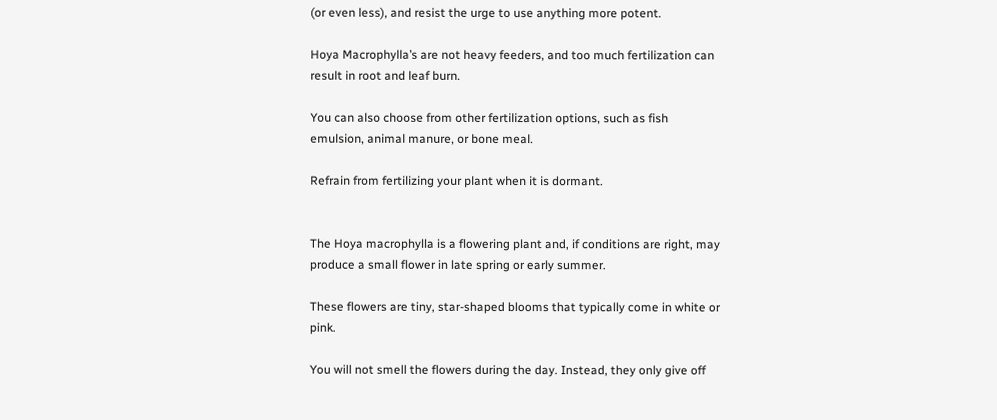(or even less), and resist the urge to use anything more potent.

Hoya Macrophylla’s are not heavy feeders, and too much fertilization can result in root and leaf burn.

You can also choose from other fertilization options, such as fish emulsion, animal manure, or bone meal.

Refrain from fertilizing your plant when it is dormant.


The Hoya macrophylla is a flowering plant and, if conditions are right, may produce a small flower in late spring or early summer.

These flowers are tiny, star-shaped blooms that typically come in white or pink.

You will not smell the flowers during the day. Instead, they only give off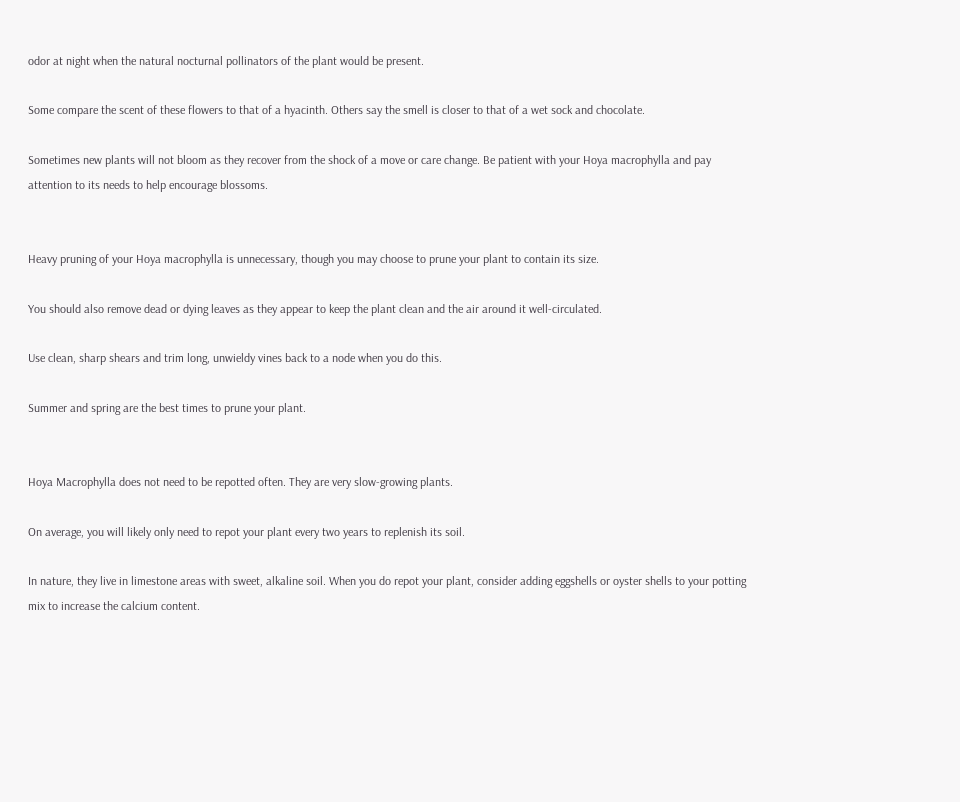odor at night when the natural nocturnal pollinators of the plant would be present.

Some compare the scent of these flowers to that of a hyacinth. Others say the smell is closer to that of a wet sock and chocolate.

Sometimes new plants will not bloom as they recover from the shock of a move or care change. Be patient with your Hoya macrophylla and pay attention to its needs to help encourage blossoms.


Heavy pruning of your Hoya macrophylla is unnecessary, though you may choose to prune your plant to contain its size.

You should also remove dead or dying leaves as they appear to keep the plant clean and the air around it well-circulated.

Use clean, sharp shears and trim long, unwieldy vines back to a node when you do this.

Summer and spring are the best times to prune your plant.


Hoya Macrophylla does not need to be repotted often. They are very slow-growing plants.

On average, you will likely only need to repot your plant every two years to replenish its soil.

In nature, they live in limestone areas with sweet, alkaline soil. When you do repot your plant, consider adding eggshells or oyster shells to your potting mix to increase the calcium content.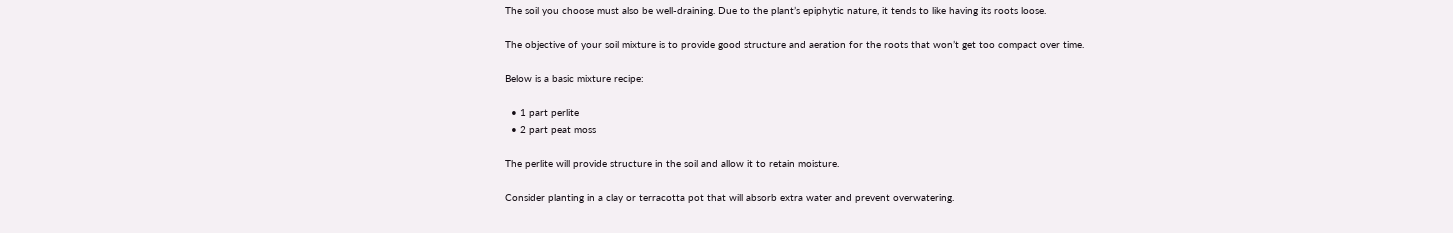The soil you choose must also be well-draining. Due to the plant’s epiphytic nature, it tends to like having its roots loose.

The objective of your soil mixture is to provide good structure and aeration for the roots that won’t get too compact over time.

Below is a basic mixture recipe:

  • 1 part perlite
  • 2 part peat moss

The perlite will provide structure in the soil and allow it to retain moisture.

Consider planting in a clay or terracotta pot that will absorb extra water and prevent overwatering.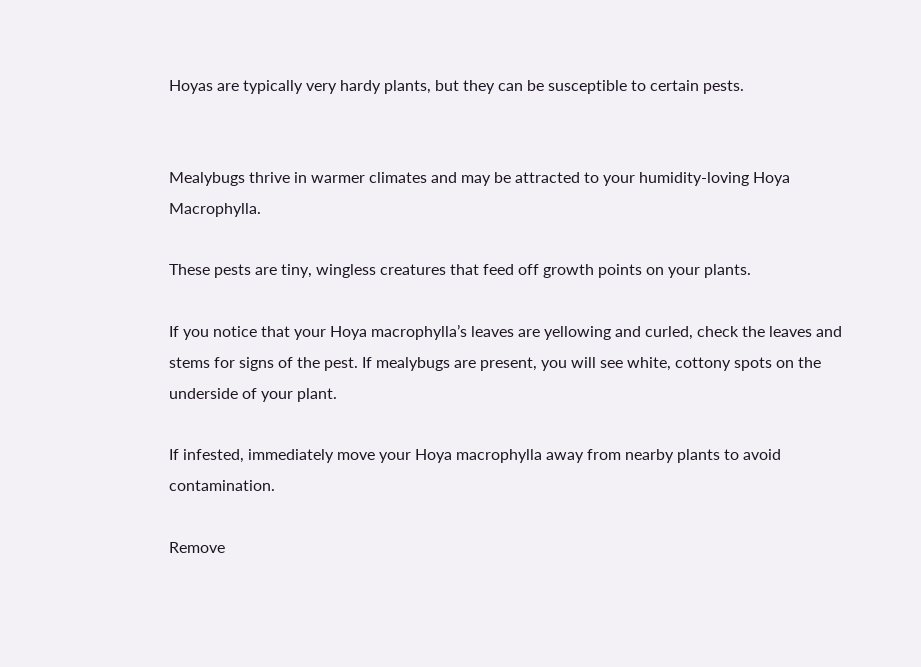Hoyas are typically very hardy plants, but they can be susceptible to certain pests.


Mealybugs thrive in warmer climates and may be attracted to your humidity-loving Hoya Macrophylla.

These pests are tiny, wingless creatures that feed off growth points on your plants.

If you notice that your Hoya macrophylla’s leaves are yellowing and curled, check the leaves and stems for signs of the pest. If mealybugs are present, you will see white, cottony spots on the underside of your plant.

If infested, immediately move your Hoya macrophylla away from nearby plants to avoid contamination.

Remove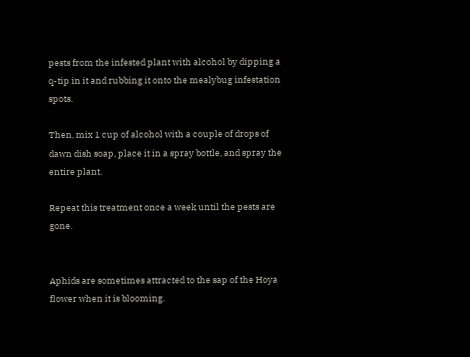pests from the infested plant with alcohol by dipping a q-tip in it and rubbing it onto the mealybug infestation spots.

Then, mix 1 cup of alcohol with a couple of drops of dawn dish soap, place it in a spray bottle, and spray the entire plant.

Repeat this treatment once a week until the pests are gone.


Aphids are sometimes attracted to the sap of the Hoya flower when it is blooming.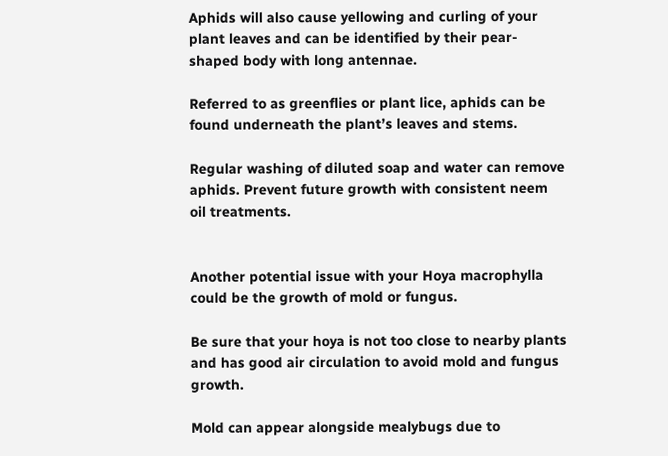Aphids will also cause yellowing and curling of your plant leaves and can be identified by their pear-shaped body with long antennae.

Referred to as greenflies or plant lice, aphids can be found underneath the plant’s leaves and stems.

Regular washing of diluted soap and water can remove aphids. Prevent future growth with consistent neem oil treatments.


Another potential issue with your Hoya macrophylla could be the growth of mold or fungus.

Be sure that your hoya is not too close to nearby plants and has good air circulation to avoid mold and fungus growth.

Mold can appear alongside mealybugs due to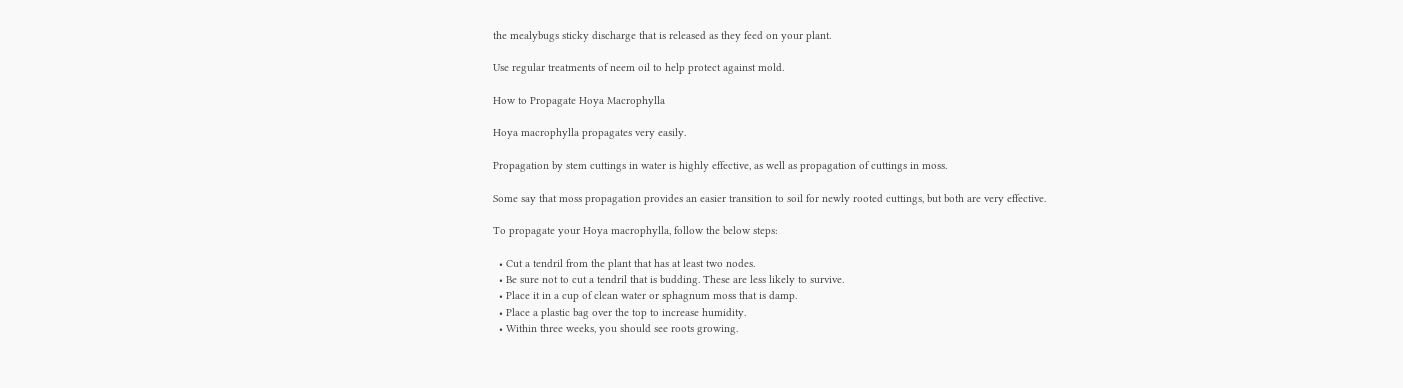the mealybugs sticky discharge that is released as they feed on your plant.

Use regular treatments of neem oil to help protect against mold.

How to Propagate Hoya Macrophylla

Hoya macrophylla propagates very easily.

Propagation by stem cuttings in water is highly effective, as well as propagation of cuttings in moss.

Some say that moss propagation provides an easier transition to soil for newly rooted cuttings, but both are very effective.

To propagate your Hoya macrophylla, follow the below steps:

  • Cut a tendril from the plant that has at least two nodes.
  • Be sure not to cut a tendril that is budding. These are less likely to survive.
  • Place it in a cup of clean water or sphagnum moss that is damp.
  • Place a plastic bag over the top to increase humidity.
  • Within three weeks, you should see roots growing.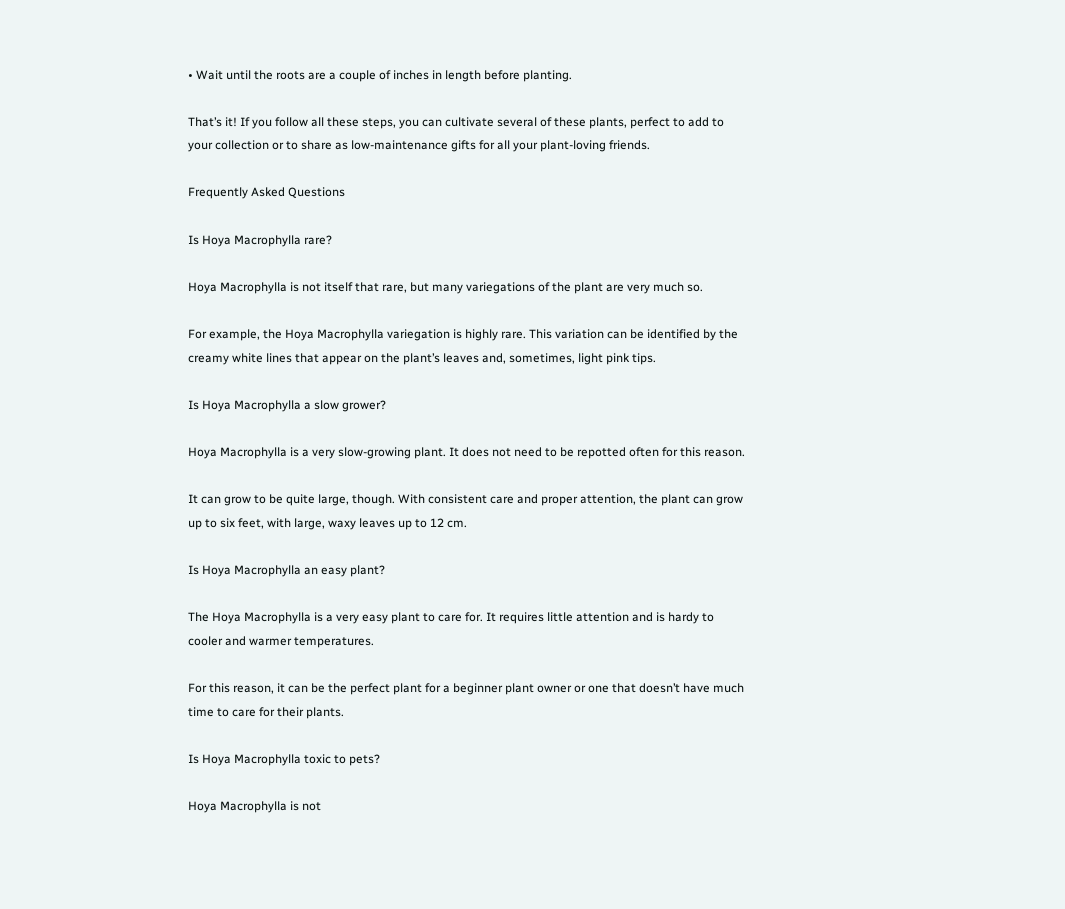• Wait until the roots are a couple of inches in length before planting.

That’s it! If you follow all these steps, you can cultivate several of these plants, perfect to add to your collection or to share as low-maintenance gifts for all your plant-loving friends.

Frequently Asked Questions

Is Hoya Macrophylla rare?

Hoya Macrophylla is not itself that rare, but many variegations of the plant are very much so.

For example, the Hoya Macrophylla variegation is highly rare. This variation can be identified by the creamy white lines that appear on the plant’s leaves and, sometimes, light pink tips.

Is Hoya Macrophylla a slow grower?

Hoya Macrophylla is a very slow-growing plant. It does not need to be repotted often for this reason.

It can grow to be quite large, though. With consistent care and proper attention, the plant can grow up to six feet, with large, waxy leaves up to 12 cm.

Is Hoya Macrophylla an easy plant?

The Hoya Macrophylla is a very easy plant to care for. It requires little attention and is hardy to cooler and warmer temperatures.

For this reason, it can be the perfect plant for a beginner plant owner or one that doesn’t have much time to care for their plants.

Is Hoya Macrophylla toxic to pets?

Hoya Macrophylla is not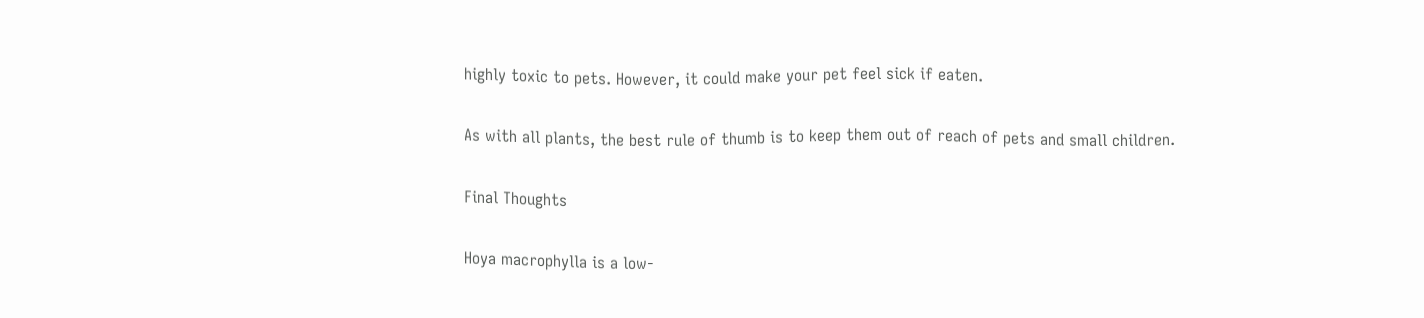highly toxic to pets. However, it could make your pet feel sick if eaten.

As with all plants, the best rule of thumb is to keep them out of reach of pets and small children.

Final Thoughts

Hoya macrophylla is a low-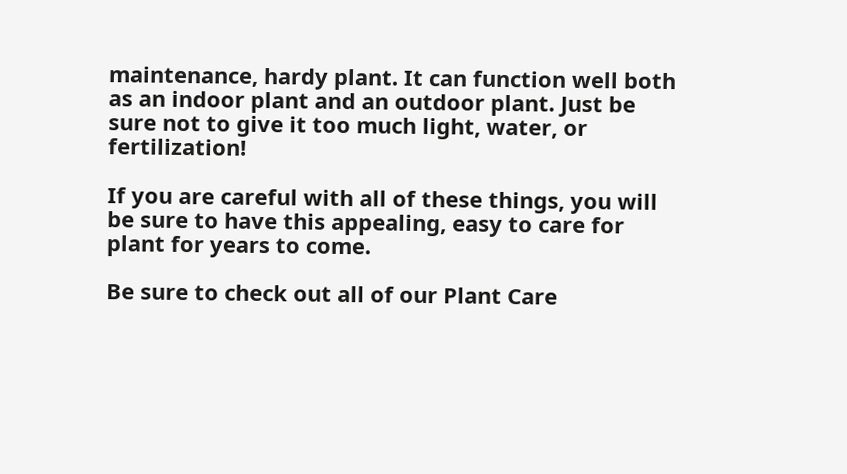maintenance, hardy plant. It can function well both as an indoor plant and an outdoor plant. Just be sure not to give it too much light, water, or fertilization!

If you are careful with all of these things, you will be sure to have this appealing, easy to care for plant for years to come.

Be sure to check out all of our Plant Care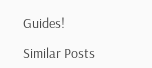Guides!

Similar Posts